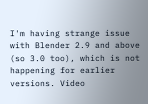I'm having strange issue with Blender 2.9 and above (so 3.0 too), which is not happening for earlier versions. Video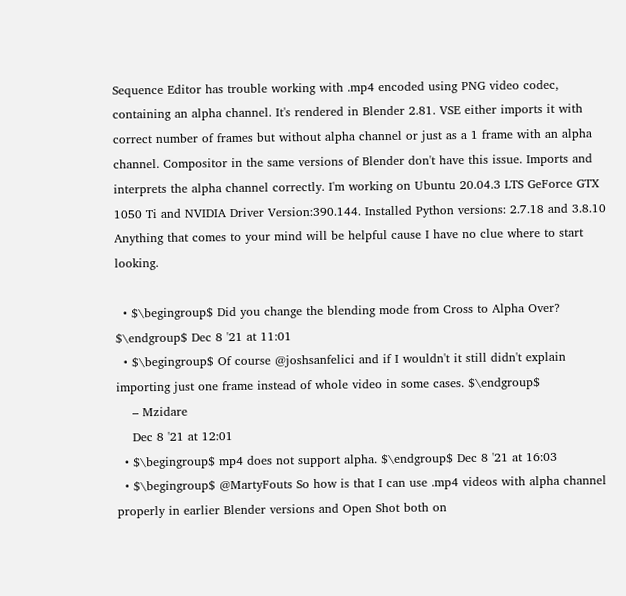Sequence Editor has trouble working with .mp4 encoded using PNG video codec, containing an alpha channel. It's rendered in Blender 2.81. VSE either imports it with correct number of frames but without alpha channel or just as a 1 frame with an alpha channel. Compositor in the same versions of Blender don't have this issue. Imports and interprets the alpha channel correctly. I'm working on Ubuntu 20.04.3 LTS GeForce GTX 1050 Ti and NVIDIA Driver Version:390.144. Installed Python versions: 2.7.18 and 3.8.10 Anything that comes to your mind will be helpful cause I have no clue where to start looking.

  • $\begingroup$ Did you change the blending mode from Cross to Alpha Over? $\endgroup$ Dec 8 '21 at 11:01
  • $\begingroup$ Of course @joshsanfelici and if I wouldn't it still didn't explain importing just one frame instead of whole video in some cases. $\endgroup$
    – Mzidare
    Dec 8 '21 at 12:01
  • $\begingroup$ mp4 does not support alpha. $\endgroup$ Dec 8 '21 at 16:03
  • $\begingroup$ @MartyFouts So how is that I can use .mp4 videos with alpha channel properly in earlier Blender versions and Open Shot both on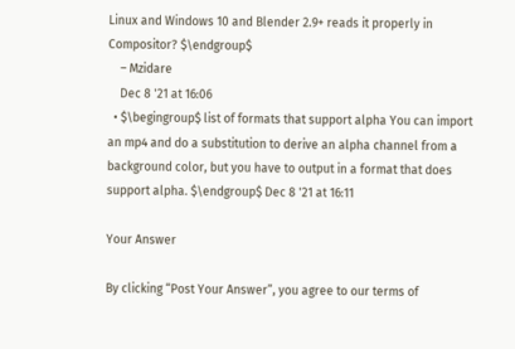Linux and Windows 10 and Blender 2.9+ reads it properly in Compositor? $\endgroup$
    – Mzidare
    Dec 8 '21 at 16:06
  • $\begingroup$ list of formats that support alpha You can import an mp4 and do a substitution to derive an alpha channel from a background color, but you have to output in a format that does support alpha. $\endgroup$ Dec 8 '21 at 16:11

Your Answer

By clicking “Post Your Answer”, you agree to our terms of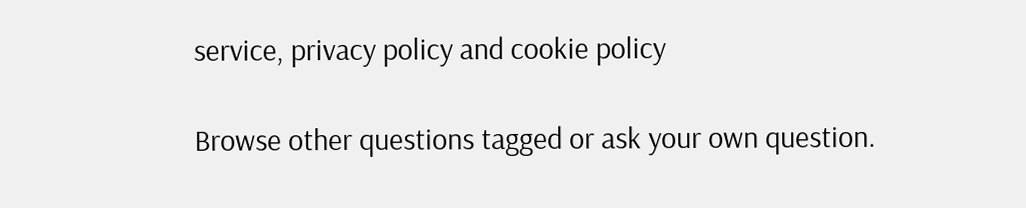service, privacy policy and cookie policy

Browse other questions tagged or ask your own question.